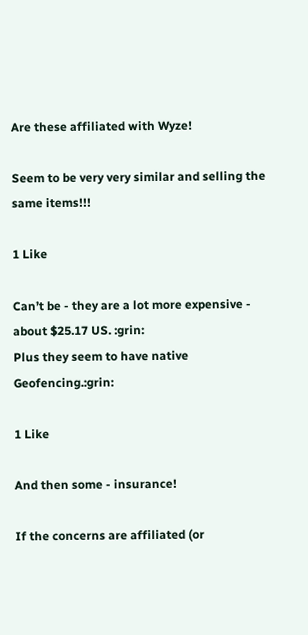Are these affiliated with Wyze!

Seem to be very very similar and selling the same items!!!

1 Like

Can’t be - they are a lot more expensive - about $25.17 US. :grin:
Plus they seem to have native Geofencing.:grin:

1 Like

And then some - insurance!

If the concerns are affiliated (or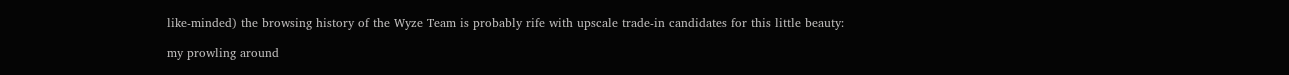like-minded) the browsing history of the Wyze Team is probably rife with upscale trade-in candidates for this little beauty:

my prowling around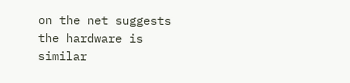on the net suggests the hardware is similar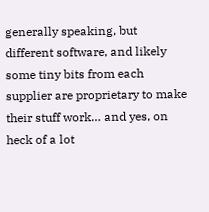generally speaking, but different software, and likely some tiny bits from each supplier are proprietary to make their stuff work… and yes, on heck of a lot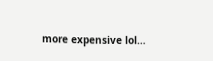more expensive lol…